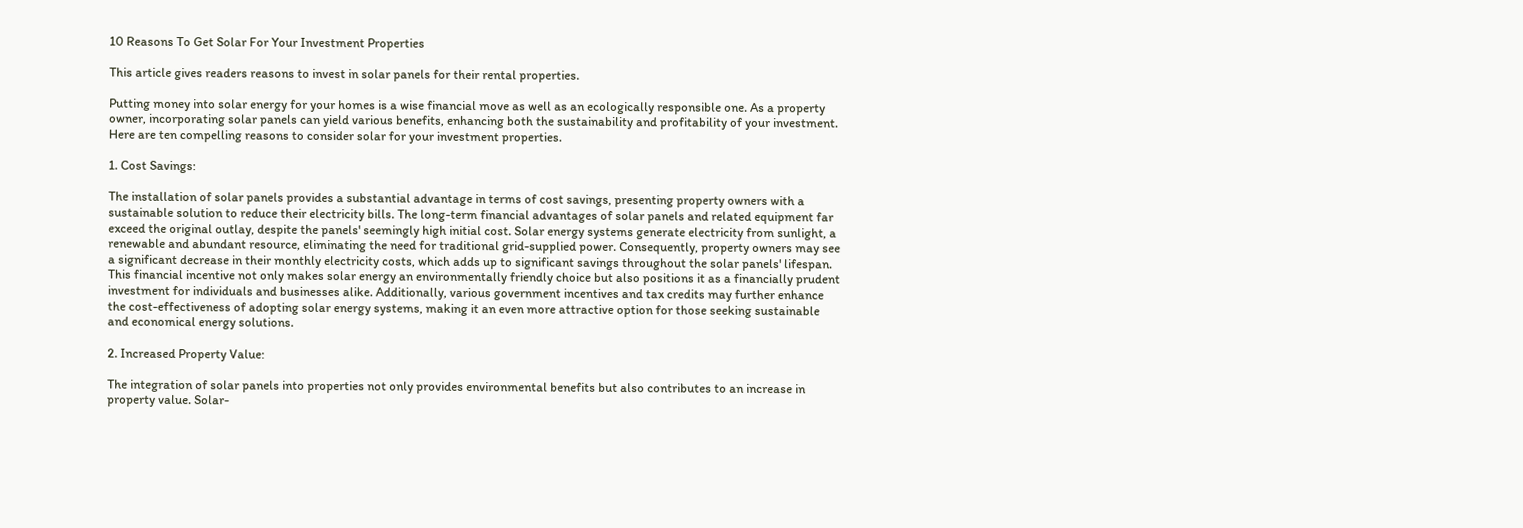10 Reasons To Get Solar For Your Investment Properties

This article gives readers reasons to invest in solar panels for their rental properties.

Putting money into solar energy for your homes is a wise financial move as well as an ecologically responsible one. As a property owner, incorporating solar panels can yield various benefits, enhancing both the sustainability and profitability of your investment. Here are ten compelling reasons to consider solar for your investment properties.

1. Cost Savings:

The installation of solar panels provides a substantial advantage in terms of cost savings, presenting property owners with a sustainable solution to reduce their electricity bills. The long-term financial advantages of solar panels and related equipment far exceed the original outlay, despite the panels' seemingly high initial cost. Solar energy systems generate electricity from sunlight, a renewable and abundant resource, eliminating the need for traditional grid-supplied power. Consequently, property owners may see a significant decrease in their monthly electricity costs, which adds up to significant savings throughout the solar panels' lifespan. This financial incentive not only makes solar energy an environmentally friendly choice but also positions it as a financially prudent investment for individuals and businesses alike. Additionally, various government incentives and tax credits may further enhance the cost-effectiveness of adopting solar energy systems, making it an even more attractive option for those seeking sustainable and economical energy solutions.

2. Increased Property Value:

The integration of solar panels into properties not only provides environmental benefits but also contributes to an increase in property value. Solar-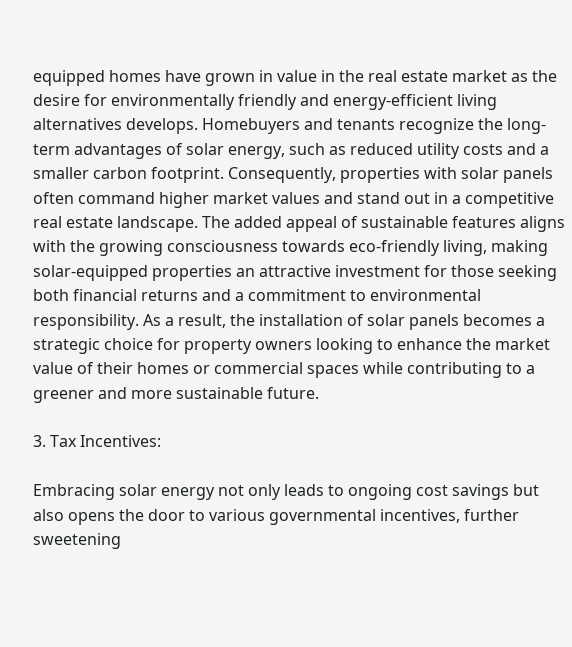equipped homes have grown in value in the real estate market as the desire for environmentally friendly and energy-efficient living alternatives develops. Homebuyers and tenants recognize the long-term advantages of solar energy, such as reduced utility costs and a smaller carbon footprint. Consequently, properties with solar panels often command higher market values and stand out in a competitive real estate landscape. The added appeal of sustainable features aligns with the growing consciousness towards eco-friendly living, making solar-equipped properties an attractive investment for those seeking both financial returns and a commitment to environmental responsibility. As a result, the installation of solar panels becomes a strategic choice for property owners looking to enhance the market value of their homes or commercial spaces while contributing to a greener and more sustainable future.

3. Tax Incentives:

Embracing solar energy not only leads to ongoing cost savings but also opens the door to various governmental incentives, further sweetening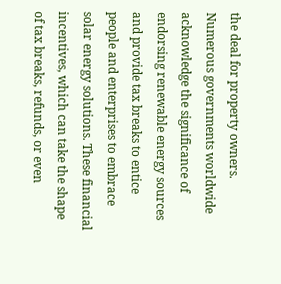the deal for property owners. Numerous governments worldwide acknowledge the significance of endorsing renewable energy sources and provide tax breaks to entice people and enterprises to embrace solar energy solutions. These financial incentives, which can take the shape of tax breaks, refunds, or even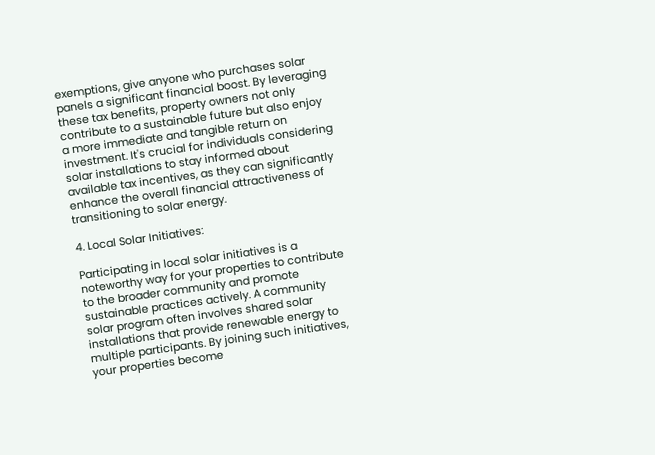exemptions, give anyone who purchases solar panels a significant financial boost. By leveraging these tax benefits, property owners not only contribute to a sustainable future but also enjoy a more immediate and tangible return on investment. It's crucial for individuals considering solar installations to stay informed about available tax incentives, as they can significantly enhance the overall financial attractiveness of transitioning to solar energy.

4. Local Solar Initiatives:

Participating in local solar initiatives is a noteworthy way for your properties to contribute to the broader community and promote sustainable practices actively. A community solar program often involves shared solar installations that provide renewable energy to multiple participants. By joining such initiatives, your properties become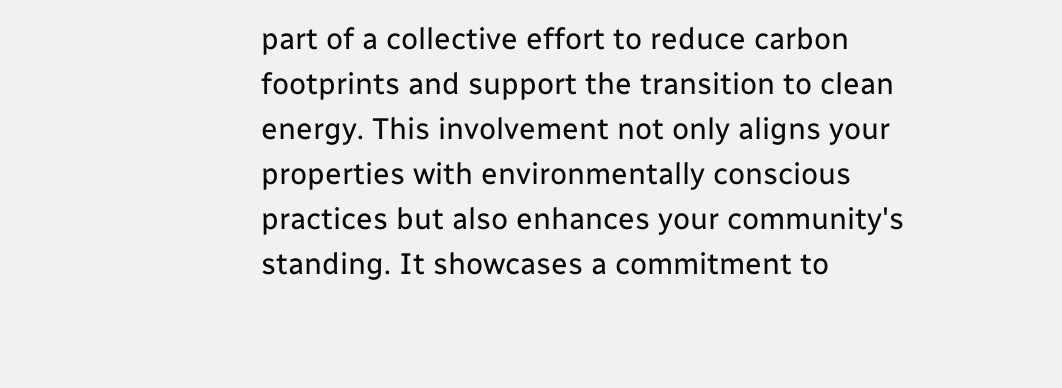part of a collective effort to reduce carbon footprints and support the transition to clean energy. This involvement not only aligns your properties with environmentally conscious practices but also enhances your community's standing. It showcases a commitment to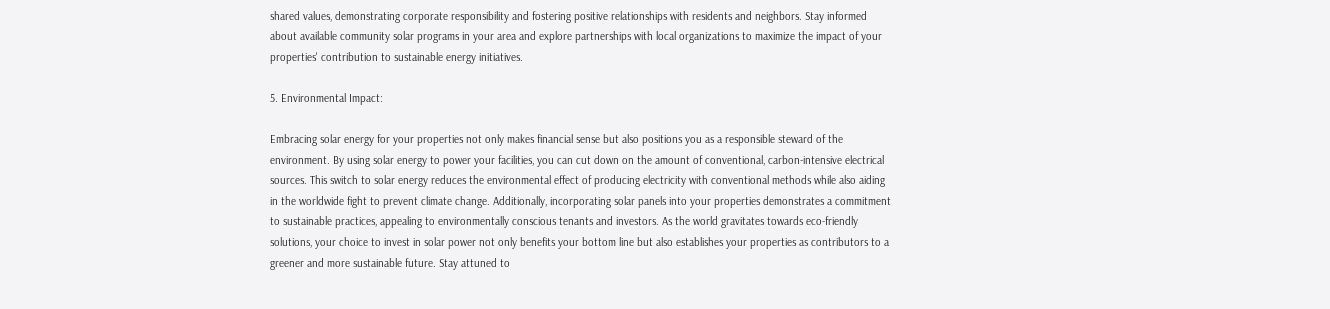shared values, demonstrating corporate responsibility and fostering positive relationships with residents and neighbors. Stay informed about available community solar programs in your area and explore partnerships with local organizations to maximize the impact of your properties' contribution to sustainable energy initiatives.

5. Environmental Impact:

Embracing solar energy for your properties not only makes financial sense but also positions you as a responsible steward of the environment. By using solar energy to power your facilities, you can cut down on the amount of conventional, carbon-intensive electrical sources. This switch to solar energy reduces the environmental effect of producing electricity with conventional methods while also aiding in the worldwide fight to prevent climate change. Additionally, incorporating solar panels into your properties demonstrates a commitment to sustainable practices, appealing to environmentally conscious tenants and investors. As the world gravitates towards eco-friendly solutions, your choice to invest in solar power not only benefits your bottom line but also establishes your properties as contributors to a greener and more sustainable future. Stay attuned to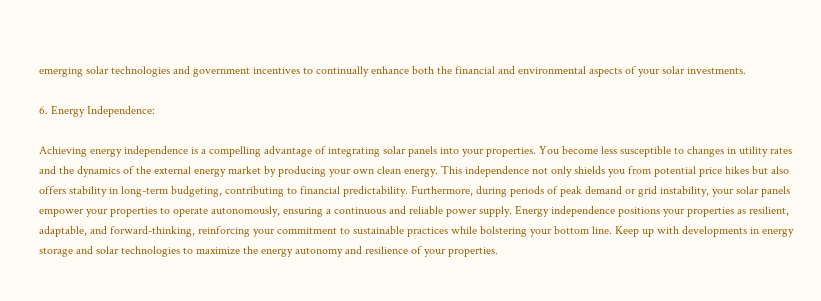emerging solar technologies and government incentives to continually enhance both the financial and environmental aspects of your solar investments.

6. Energy Independence:

Achieving energy independence is a compelling advantage of integrating solar panels into your properties. You become less susceptible to changes in utility rates and the dynamics of the external energy market by producing your own clean energy. This independence not only shields you from potential price hikes but also offers stability in long-term budgeting, contributing to financial predictability. Furthermore, during periods of peak demand or grid instability, your solar panels empower your properties to operate autonomously, ensuring a continuous and reliable power supply. Energy independence positions your properties as resilient, adaptable, and forward-thinking, reinforcing your commitment to sustainable practices while bolstering your bottom line. Keep up with developments in energy storage and solar technologies to maximize the energy autonomy and resilience of your properties.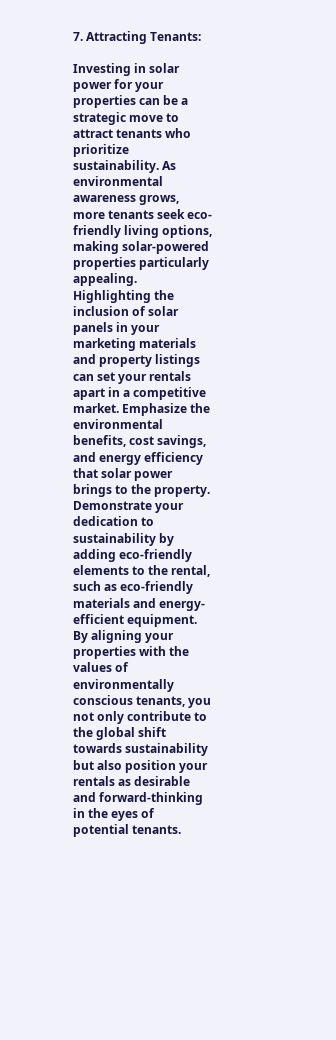7. Attracting Tenants:

Investing in solar power for your properties can be a strategic move to attract tenants who prioritize sustainability. As environmental awareness grows, more tenants seek eco-friendly living options, making solar-powered properties particularly appealing. Highlighting the inclusion of solar panels in your marketing materials and property listings can set your rentals apart in a competitive market. Emphasize the environmental benefits, cost savings, and energy efficiency that solar power brings to the property. Demonstrate your dedication to sustainability by adding eco-friendly elements to the rental, such as eco-friendly materials and energy-efficient equipment. By aligning your properties with the values of environmentally conscious tenants, you not only contribute to the global shift towards sustainability but also position your rentals as desirable and forward-thinking in the eyes of potential tenants.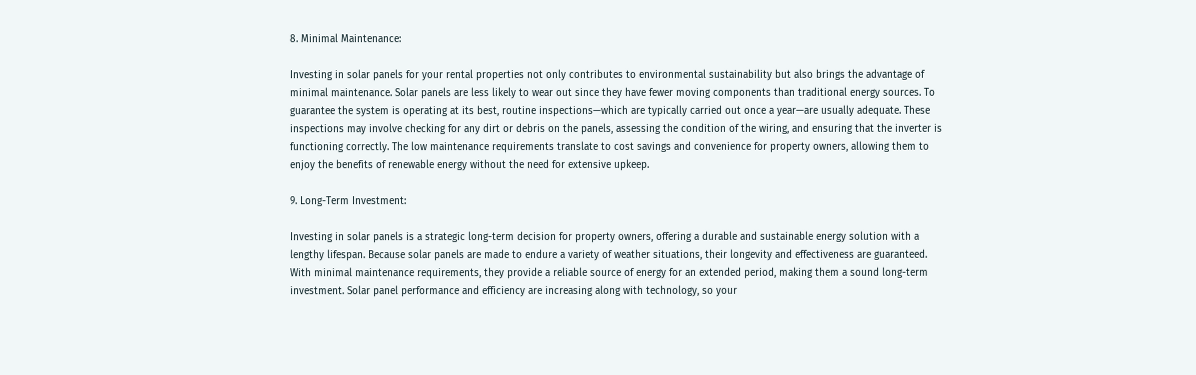8. Minimal Maintenance:

Investing in solar panels for your rental properties not only contributes to environmental sustainability but also brings the advantage of minimal maintenance. Solar panels are less likely to wear out since they have fewer moving components than traditional energy sources. To guarantee the system is operating at its best, routine inspections—which are typically carried out once a year—are usually adequate. These inspections may involve checking for any dirt or debris on the panels, assessing the condition of the wiring, and ensuring that the inverter is functioning correctly. The low maintenance requirements translate to cost savings and convenience for property owners, allowing them to enjoy the benefits of renewable energy without the need for extensive upkeep.

9. Long-Term Investment:

Investing in solar panels is a strategic long-term decision for property owners, offering a durable and sustainable energy solution with a lengthy lifespan. Because solar panels are made to endure a variety of weather situations, their longevity and effectiveness are guaranteed. With minimal maintenance requirements, they provide a reliable source of energy for an extended period, making them a sound long-term investment. Solar panel performance and efficiency are increasing along with technology, so your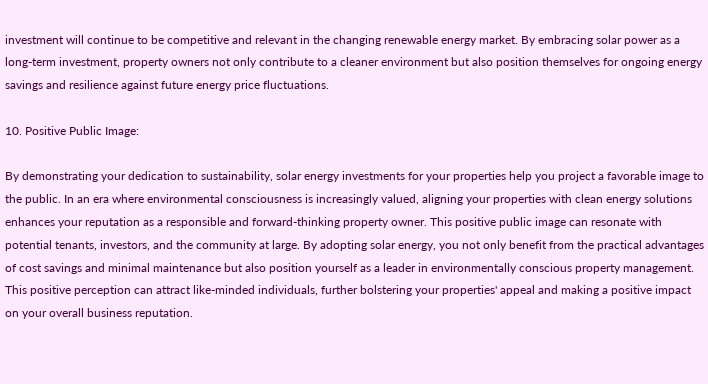investment will continue to be competitive and relevant in the changing renewable energy market. By embracing solar power as a long-term investment, property owners not only contribute to a cleaner environment but also position themselves for ongoing energy savings and resilience against future energy price fluctuations.

10. Positive Public Image:

By demonstrating your dedication to sustainability, solar energy investments for your properties help you project a favorable image to the public. In an era where environmental consciousness is increasingly valued, aligning your properties with clean energy solutions enhances your reputation as a responsible and forward-thinking property owner. This positive public image can resonate with potential tenants, investors, and the community at large. By adopting solar energy, you not only benefit from the practical advantages of cost savings and minimal maintenance but also position yourself as a leader in environmentally conscious property management. This positive perception can attract like-minded individuals, further bolstering your properties' appeal and making a positive impact on your overall business reputation.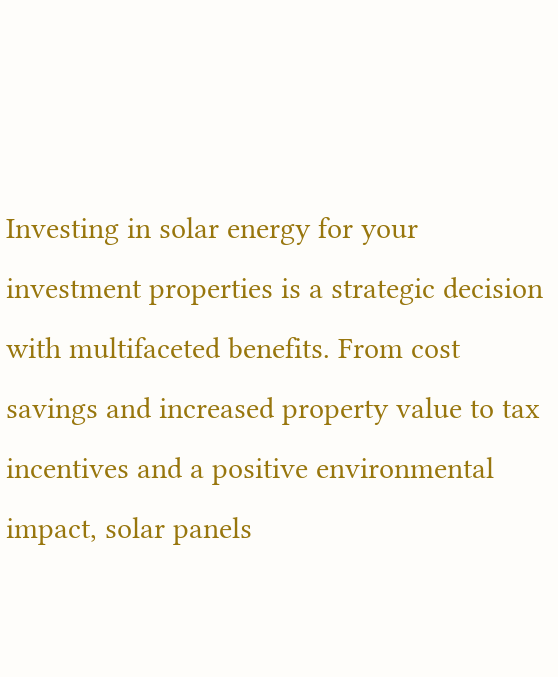Investing in solar energy for your investment properties is a strategic decision with multifaceted benefits. From cost savings and increased property value to tax incentives and a positive environmental impact, solar panels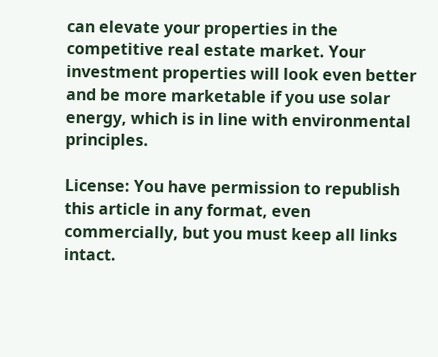can elevate your properties in the competitive real estate market. Your investment properties will look even better and be more marketable if you use solar energy, which is in line with environmental principles.

License: You have permission to republish this article in any format, even commercially, but you must keep all links intact.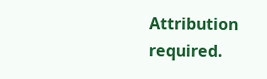Attribution required.